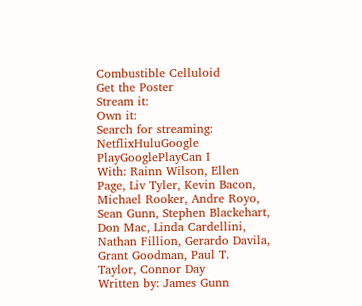Combustible Celluloid
Get the Poster
Stream it:
Own it:
Search for streaming:
NetflixHuluGoogle PlayGooglePlayCan I
With: Rainn Wilson, Ellen Page, Liv Tyler, Kevin Bacon, Michael Rooker, Andre Royo, Sean Gunn, Stephen Blackehart, Don Mac, Linda Cardellini, Nathan Fillion, Gerardo Davila, Grant Goodman, Paul T. Taylor, Connor Day
Written by: James Gunn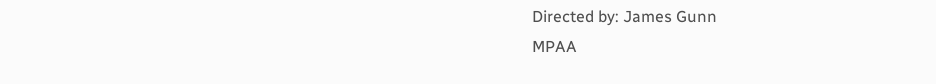Directed by: James Gunn
MPAA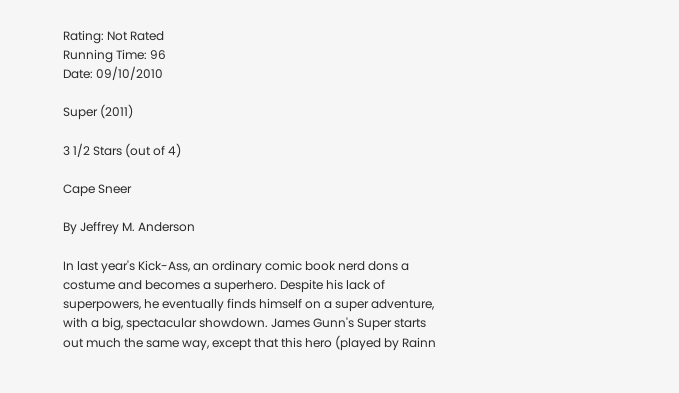Rating: Not Rated
Running Time: 96
Date: 09/10/2010

Super (2011)

3 1/2 Stars (out of 4)

Cape Sneer

By Jeffrey M. Anderson

In last year's Kick-Ass, an ordinary comic book nerd dons a costume and becomes a superhero. Despite his lack of superpowers, he eventually finds himself on a super adventure, with a big, spectacular showdown. James Gunn's Super starts out much the same way, except that this hero (played by Rainn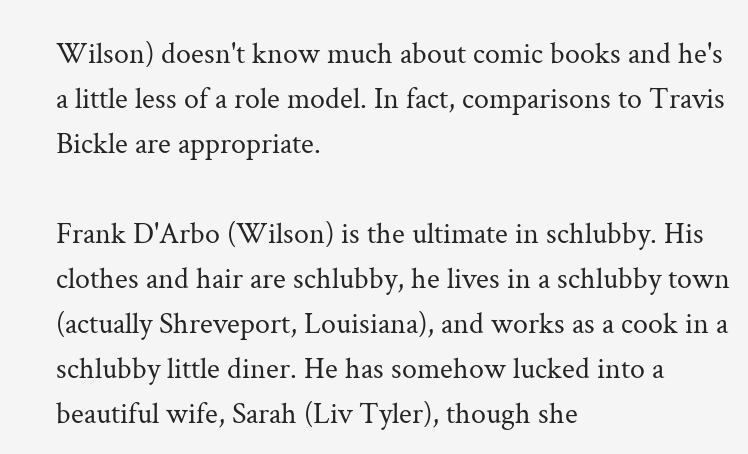Wilson) doesn't know much about comic books and he's a little less of a role model. In fact, comparisons to Travis Bickle are appropriate.

Frank D'Arbo (Wilson) is the ultimate in schlubby. His clothes and hair are schlubby, he lives in a schlubby town (actually Shreveport, Louisiana), and works as a cook in a schlubby little diner. He has somehow lucked into a beautiful wife, Sarah (Liv Tyler), though she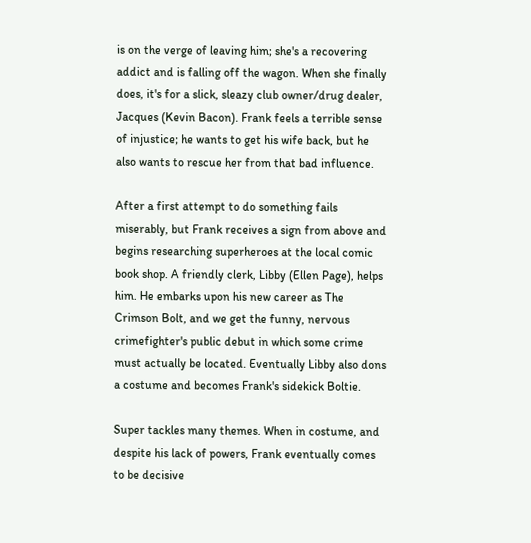is on the verge of leaving him; she's a recovering addict and is falling off the wagon. When she finally does, it's for a slick, sleazy club owner/drug dealer, Jacques (Kevin Bacon). Frank feels a terrible sense of injustice; he wants to get his wife back, but he also wants to rescue her from that bad influence.

After a first attempt to do something fails miserably, but Frank receives a sign from above and begins researching superheroes at the local comic book shop. A friendly clerk, Libby (Ellen Page), helps him. He embarks upon his new career as The Crimson Bolt, and we get the funny, nervous crimefighter's public debut in which some crime must actually be located. Eventually Libby also dons a costume and becomes Frank's sidekick Boltie.

Super tackles many themes. When in costume, and despite his lack of powers, Frank eventually comes to be decisive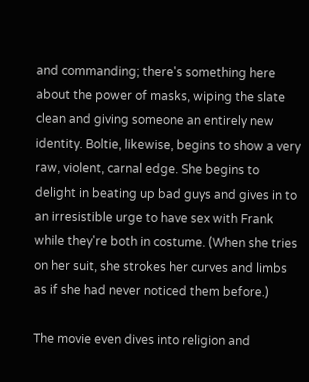and commanding; there's something here about the power of masks, wiping the slate clean and giving someone an entirely new identity. Boltie, likewise, begins to show a very raw, violent, carnal edge. She begins to delight in beating up bad guys and gives in to an irresistible urge to have sex with Frank while they're both in costume. (When she tries on her suit, she strokes her curves and limbs as if she had never noticed them before.)

The movie even dives into religion and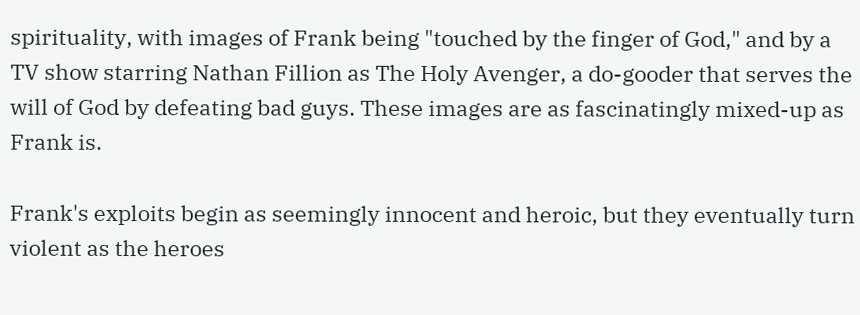spirituality, with images of Frank being "touched by the finger of God," and by a TV show starring Nathan Fillion as The Holy Avenger, a do-gooder that serves the will of God by defeating bad guys. These images are as fascinatingly mixed-up as Frank is.

Frank's exploits begin as seemingly innocent and heroic, but they eventually turn violent as the heroes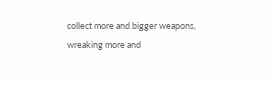collect more and bigger weapons, wreaking more and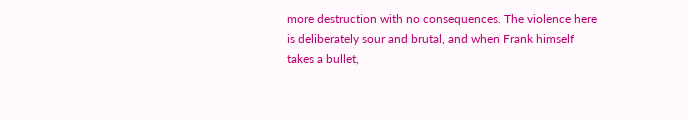more destruction with no consequences. The violence here is deliberately sour and brutal, and when Frank himself takes a bullet,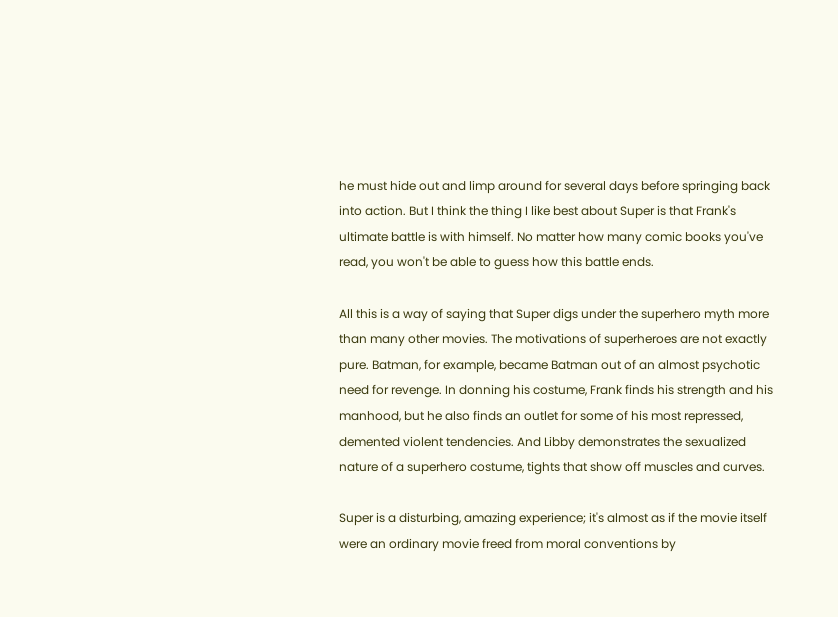he must hide out and limp around for several days before springing back into action. But I think the thing I like best about Super is that Frank's ultimate battle is with himself. No matter how many comic books you've read, you won't be able to guess how this battle ends.

All this is a way of saying that Super digs under the superhero myth more than many other movies. The motivations of superheroes are not exactly pure. Batman, for example, became Batman out of an almost psychotic need for revenge. In donning his costume, Frank finds his strength and his manhood, but he also finds an outlet for some of his most repressed, demented violent tendencies. And Libby demonstrates the sexualized nature of a superhero costume, tights that show off muscles and curves.

Super is a disturbing, amazing experience; it's almost as if the movie itself were an ordinary movie freed from moral conventions by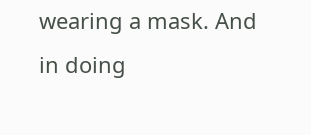wearing a mask. And in doing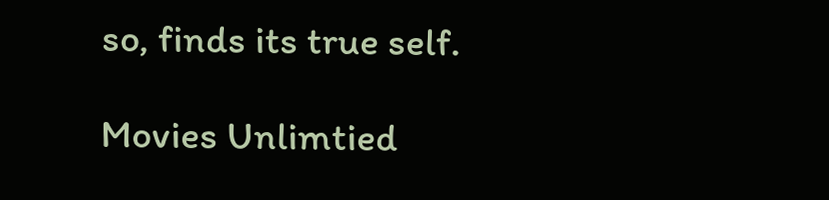so, finds its true self.

Movies Unlimtied